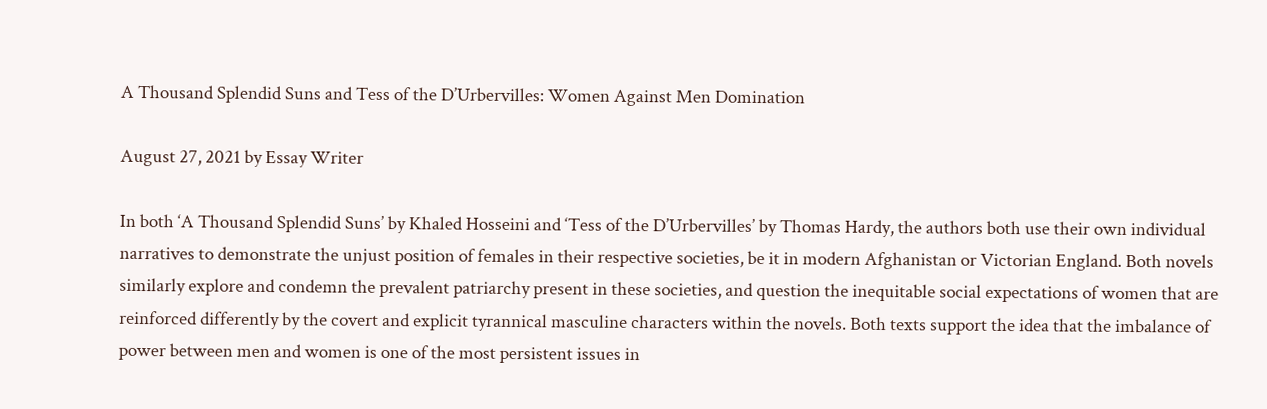A Thousand Splendid Suns and Tess of the D’Urbervilles: Women Against Men Domination

August 27, 2021 by Essay Writer

In both ‘A Thousand Splendid Suns’ by Khaled Hosseini and ‘Tess of the D’Urbervilles’ by Thomas Hardy, the authors both use their own individual narratives to demonstrate the unjust position of females in their respective societies, be it in modern Afghanistan or Victorian England. Both novels similarly explore and condemn the prevalent patriarchy present in these societies, and question the inequitable social expectations of women that are reinforced differently by the covert and explicit tyrannical masculine characters within the novels. Both texts support the idea that the imbalance of power between men and women is one of the most persistent issues in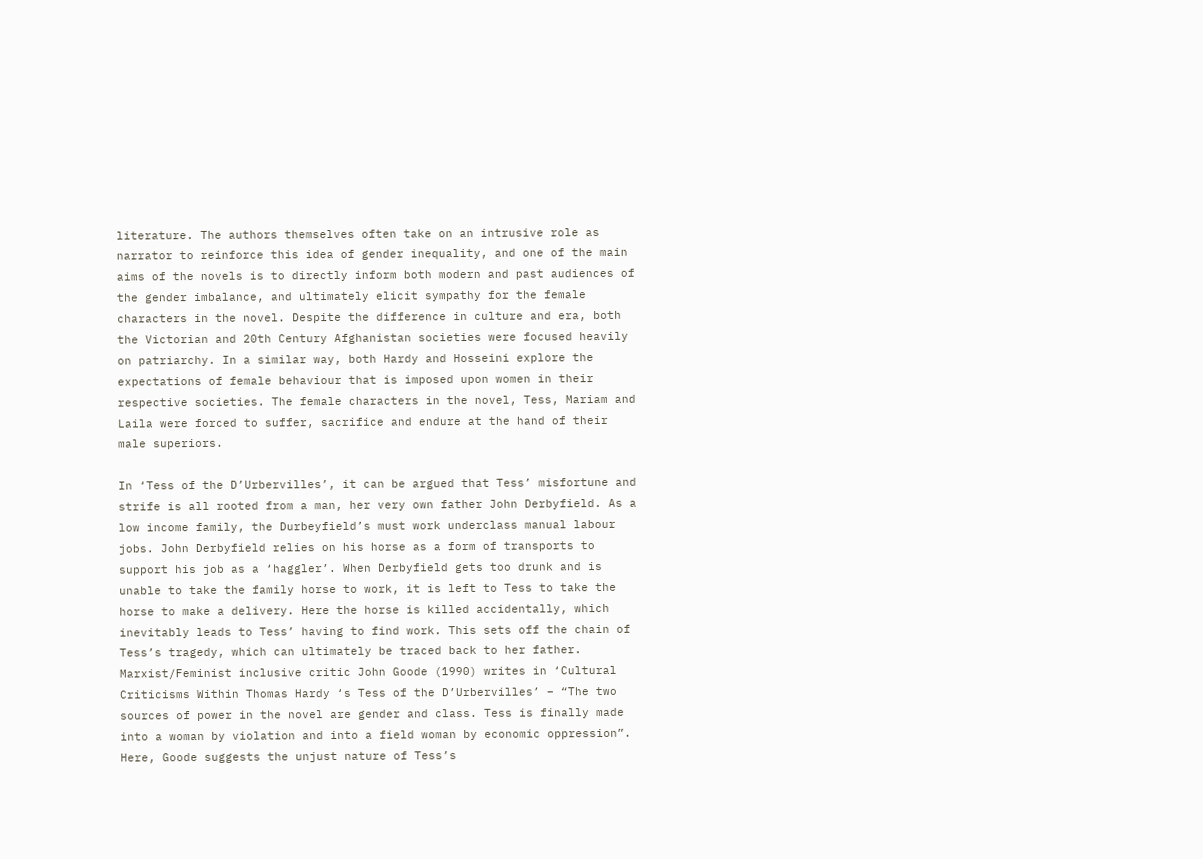literature. The authors themselves often take on an intrusive role as narrator to reinforce this idea of gender inequality, and one of the main aims of the novels is to directly inform both modern and past audiences of the gender imbalance, and ultimately elicit sympathy for the female characters in the novel. Despite the difference in culture and era, both the Victorian and 20th Century Afghanistan societies were focused heavily on patriarchy. In a similar way, both Hardy and Hosseini explore the expectations of female behaviour that is imposed upon women in their respective societies. The female characters in the novel, Tess, Mariam and Laila were forced to suffer, sacrifice and endure at the hand of their male superiors.

In ‘Tess of the D’Urbervilles’, it can be argued that Tess’ misfortune and strife is all rooted from a man, her very own father John Derbyfield. As a low income family, the Durbeyfield’s must work underclass manual labour jobs. John Derbyfield relies on his horse as a form of transports to support his job as a ‘haggler’. When Derbyfield gets too drunk and is unable to take the family horse to work, it is left to Tess to take the horse to make a delivery. Here the horse is killed accidentally, which inevitably leads to Tess’ having to find work. This sets off the chain of Tess’s tragedy, which can ultimately be traced back to her father. Marxist/Feminist inclusive critic John Goode (1990) writes in ‘Cultural Criticisms Within Thomas Hardy ‘s Tess of the D’Urbervilles’ – “The two sources of power in the novel are gender and class. Tess is finally made into a woman by violation and into a field woman by economic oppression”. Here, Goode suggests the unjust nature of Tess’s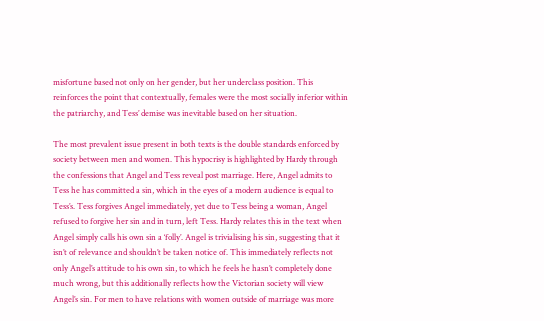misfortune based not only on her gender, but her underclass position. This reinforces the point that contextually, females were the most socially inferior within the patriarchy, and Tess’ demise was inevitable based on her situation.

The most prevalent issue present in both texts is the double standards enforced by society between men and women. This hypocrisy is highlighted by Hardy through the confessions that Angel and Tess reveal post marriage. Here, Angel admits to Tess he has committed a sin, which in the eyes of a modern audience is equal to Tess’s. Tess forgives Angel immediately, yet due to Tess being a woman, Angel refused to forgive her sin and in turn, left Tess. Hardy relates this in the text when Angel simply calls his own sin a ‘folly’. Angel is trivialising his sin, suggesting that it isn’t of relevance and shouldn’t be taken notice of. This immediately reflects not only Angel’s attitude to his own sin, to which he feels he hasn’t completely done much wrong, but this additionally reflects how the Victorian society will view Angel’s sin. For men to have relations with women outside of marriage was more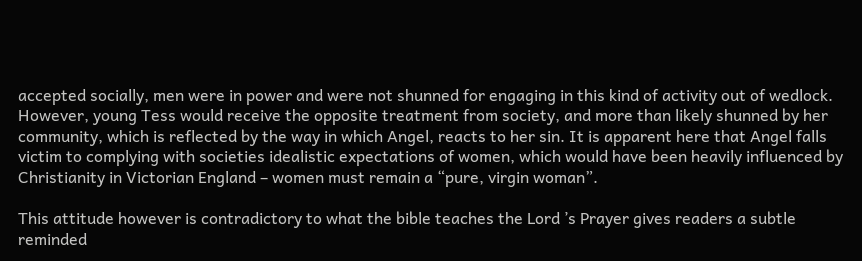accepted socially, men were in power and were not shunned for engaging in this kind of activity out of wedlock. However, young Tess would receive the opposite treatment from society, and more than likely shunned by her community, which is reflected by the way in which Angel, reacts to her sin. It is apparent here that Angel falls victim to complying with societies idealistic expectations of women, which would have been heavily influenced by Christianity in Victorian England – women must remain a “pure, virgin woman”.

This attitude however is contradictory to what the bible teaches the Lord ’s Prayer gives readers a subtle reminded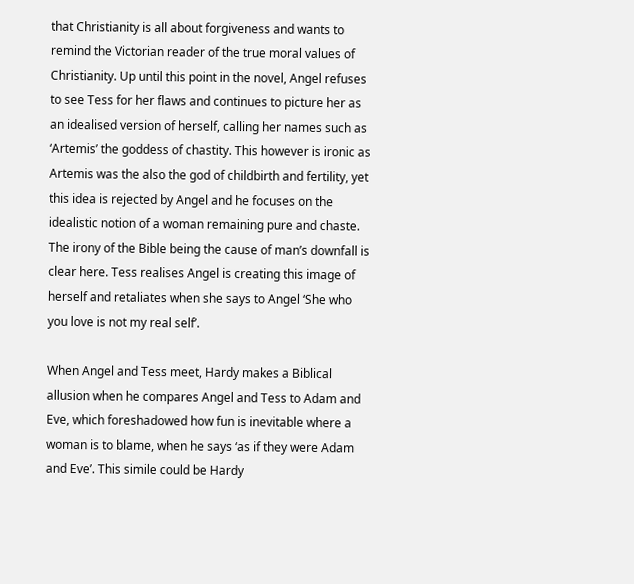that Christianity is all about forgiveness and wants to remind the Victorian reader of the true moral values of Christianity. Up until this point in the novel, Angel refuses to see Tess for her flaws and continues to picture her as an idealised version of herself, calling her names such as ‘Artemis’ the goddess of chastity. This however is ironic as Artemis was the also the god of childbirth and fertility, yet this idea is rejected by Angel and he focuses on the idealistic notion of a woman remaining pure and chaste. The irony of the Bible being the cause of man’s downfall is clear here. Tess realises Angel is creating this image of herself and retaliates when she says to Angel ‘She who you love is not my real self’.

When Angel and Tess meet, Hardy makes a Biblical allusion when he compares Angel and Tess to Adam and Eve, which foreshadowed how fun is inevitable where a woman is to blame, when he says ‘as if they were Adam and Eve’. This simile could be Hardy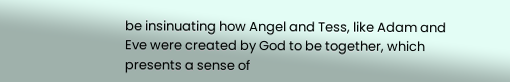be insinuating how Angel and Tess, like Adam and Eve were created by God to be together, which presents a sense of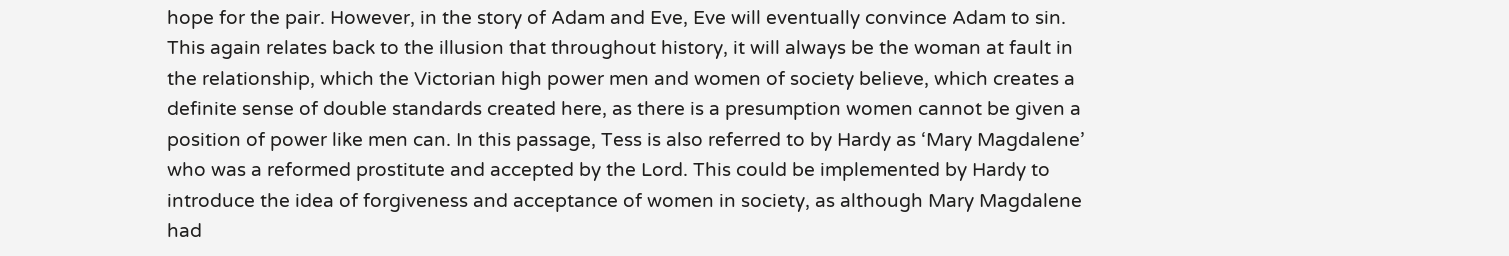hope for the pair. However, in the story of Adam and Eve, Eve will eventually convince Adam to sin. This again relates back to the illusion that throughout history, it will always be the woman at fault in the relationship, which the Victorian high power men and women of society believe, which creates a definite sense of double standards created here, as there is a presumption women cannot be given a position of power like men can. In this passage, Tess is also referred to by Hardy as ‘Mary Magdalene’ who was a reformed prostitute and accepted by the Lord. This could be implemented by Hardy to introduce the idea of forgiveness and acceptance of women in society, as although Mary Magdalene had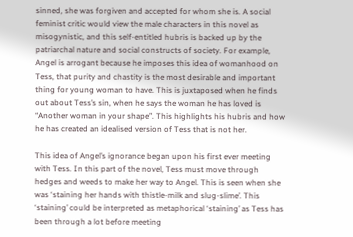sinned, she was forgiven and accepted for whom she is. A social feminist critic would view the male characters in this novel as misogynistic, and this self-entitled hubris is backed up by the patriarchal nature and social constructs of society. For example, Angel is arrogant because he imposes this idea of womanhood on Tess, that purity and chastity is the most desirable and important thing for young woman to have. This is juxtaposed when he finds out about Tess’s sin, when he says the woman he has loved is “Another woman in your shape”. This highlights his hubris and how he has created an idealised version of Tess that is not her.

This idea of Angel’s ignorance began upon his first ever meeting with Tess. In this part of the novel, Tess must move through hedges and weeds to make her way to Angel. This is seen when she was ‘staining her hands with thistle-milk and slug-slime’. This ‘staining’ could be interpreted as metaphorical ‘staining’ as Tess has been through a lot before meeting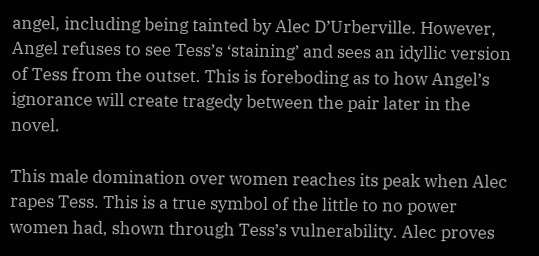angel, including being tainted by Alec D’Urberville. However, Angel refuses to see Tess’s ‘staining’ and sees an idyllic version of Tess from the outset. This is foreboding as to how Angel’s ignorance will create tragedy between the pair later in the novel.

This male domination over women reaches its peak when Alec rapes Tess. This is a true symbol of the little to no power women had, shown through Tess’s vulnerability. Alec proves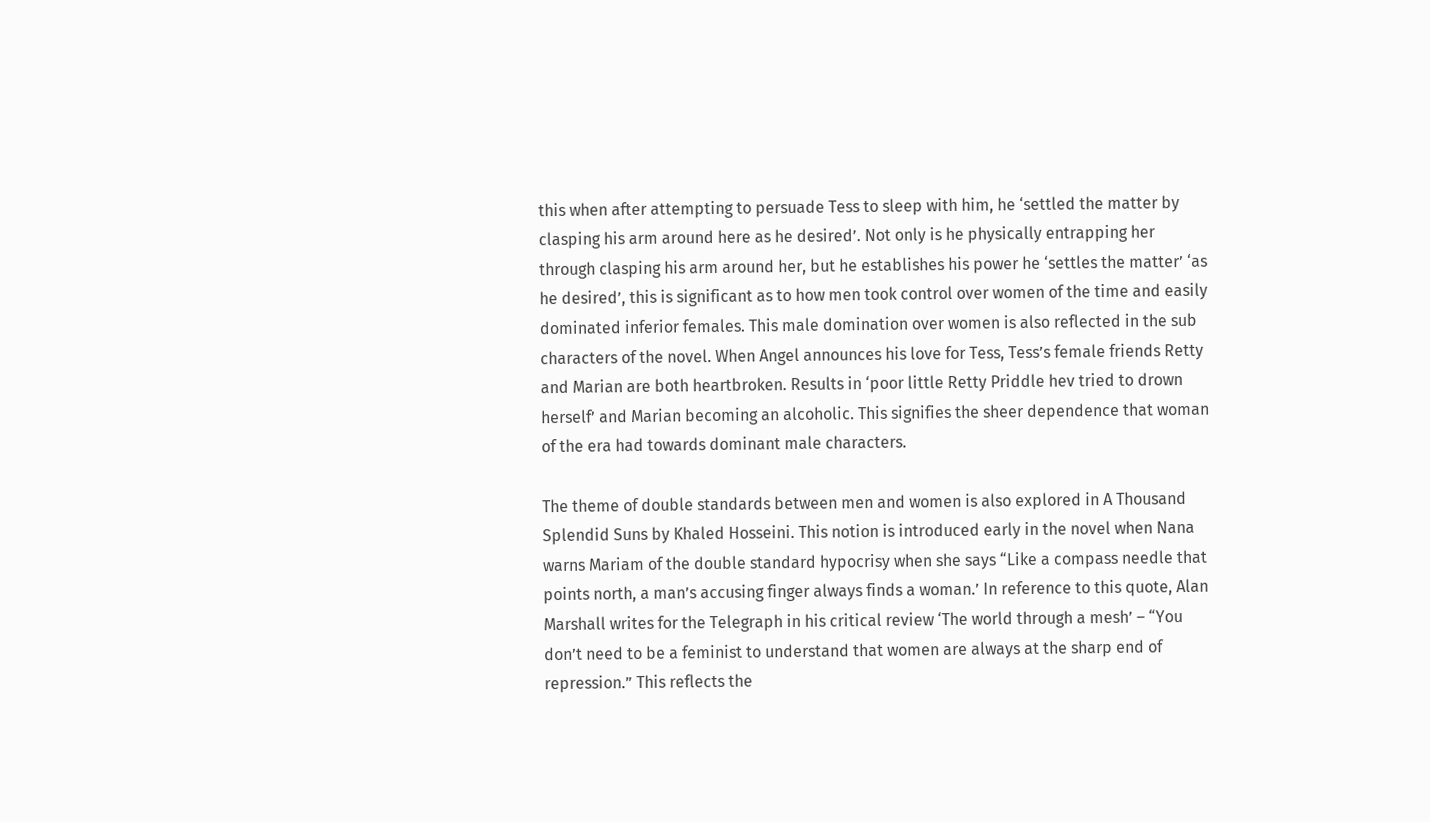this when after attempting to persuade Tess to sleep with him, he ‘settled the matter by clasping his arm around here as he desired’. Not only is he physically entrapping her through clasping his arm around her, but he establishes his power he ‘settles the matter’ ‘as he desired’, this is significant as to how men took control over women of the time and easily dominated inferior females. This male domination over women is also reflected in the sub characters of the novel. When Angel announces his love for Tess, Tess’s female friends Retty and Marian are both heartbroken. Results in ‘poor little Retty Priddle hev tried to drown herself’ and Marian becoming an alcoholic. This signifies the sheer dependence that woman of the era had towards dominant male characters.

The theme of double standards between men and women is also explored in A Thousand Splendid Suns by Khaled Hosseini. This notion is introduced early in the novel when Nana warns Mariam of the double standard hypocrisy when she says “Like a compass needle that points north, a man’s accusing finger always finds a woman.’ In reference to this quote, Alan Marshall writes for the Telegraph in his critical review ‘The world through a mesh’ – “You don’t need to be a feminist to understand that women are always at the sharp end of repression.” This reflects the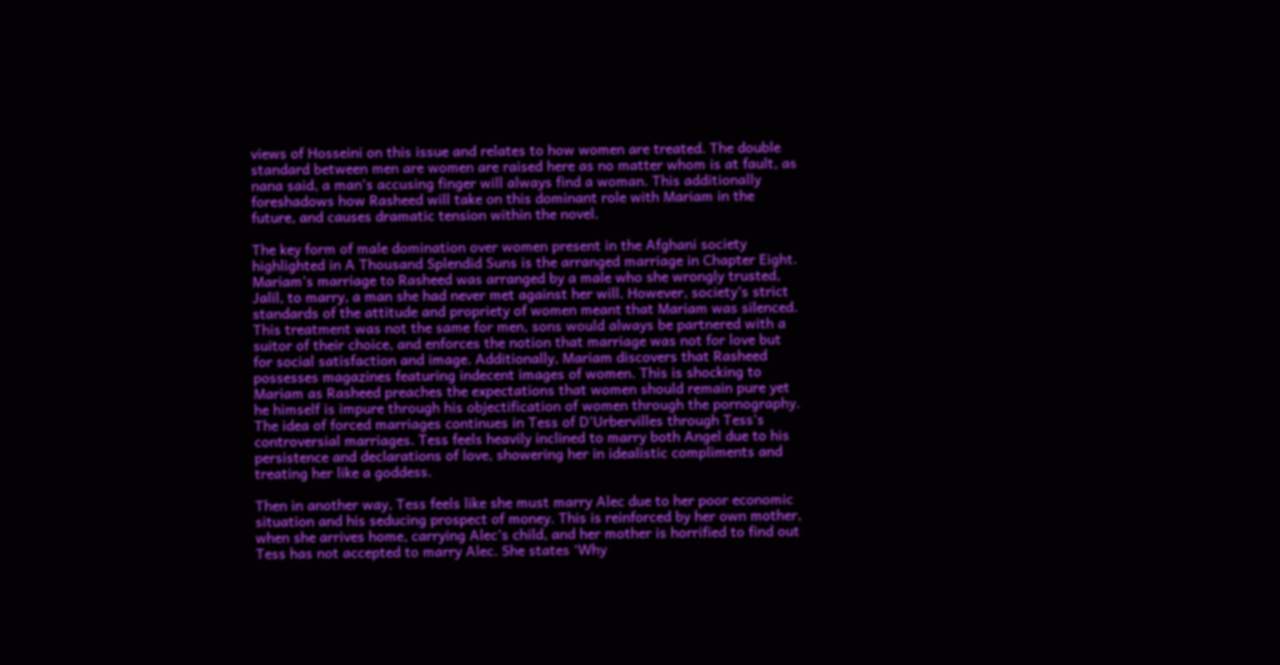views of Hosseini on this issue and relates to how women are treated. The double standard between men are women are raised here as no matter whom is at fault, as nana said, a man’s accusing finger will always find a woman. This additionally foreshadows how Rasheed will take on this dominant role with Mariam in the future, and causes dramatic tension within the novel.

The key form of male domination over women present in the Afghani society highlighted in A Thousand Splendid Suns is the arranged marriage in Chapter Eight. Mariam’s marriage to Rasheed was arranged by a male who she wrongly trusted, Jalil, to marry, a man she had never met against her will. However, society’s strict standards of the attitude and propriety of women meant that Mariam was silenced. This treatment was not the same for men, sons would always be partnered with a suitor of their choice, and enforces the notion that marriage was not for love but for social satisfaction and image. Additionally, Mariam discovers that Rasheed possesses magazines featuring indecent images of women. This is shocking to Mariam as Rasheed preaches the expectations that women should remain pure yet he himself is impure through his objectification of women through the pornography. The idea of forced marriages continues in Tess of D’Urbervilles through Tess’s controversial marriages. Tess feels heavily inclined to marry both Angel due to his persistence and declarations of love, showering her in idealistic compliments and treating her like a goddess.

Then in another way, Tess feels like she must marry Alec due to her poor economic situation and his seducing prospect of money. This is reinforced by her own mother, when she arrives home, carrying Alec’s child, and her mother is horrified to find out Tess has not accepted to marry Alec. She states ‘Why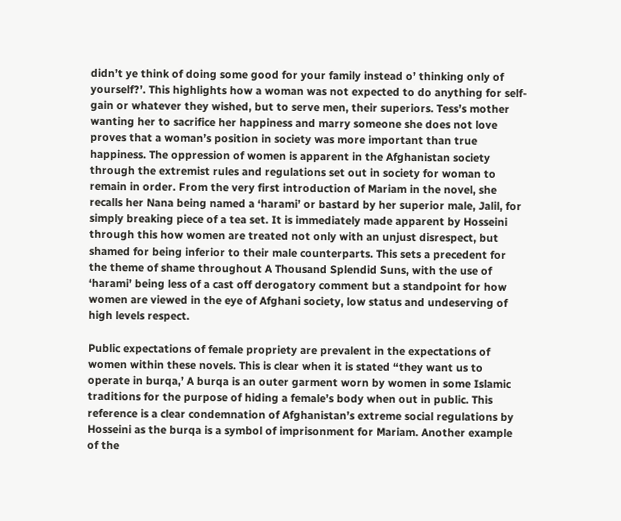didn’t ye think of doing some good for your family instead o’ thinking only of yourself?’. This highlights how a woman was not expected to do anything for self-gain or whatever they wished, but to serve men, their superiors. Tess’s mother wanting her to sacrifice her happiness and marry someone she does not love proves that a woman’s position in society was more important than true happiness. The oppression of women is apparent in the Afghanistan society through the extremist rules and regulations set out in society for woman to remain in order. From the very first introduction of Mariam in the novel, she recalls her Nana being named a ‘harami’ or bastard by her superior male, Jalil, for simply breaking piece of a tea set. It is immediately made apparent by Hosseini through this how women are treated not only with an unjust disrespect, but shamed for being inferior to their male counterparts. This sets a precedent for the theme of shame throughout A Thousand Splendid Suns, with the use of ‘harami’ being less of a cast off derogatory comment but a standpoint for how women are viewed in the eye of Afghani society, low status and undeserving of high levels respect.

Public expectations of female propriety are prevalent in the expectations of women within these novels. This is clear when it is stated “they want us to operate in burqa,’ A burqa is an outer garment worn by women in some Islamic traditions for the purpose of hiding a female’s body when out in public. This reference is a clear condemnation of Afghanistan’s extreme social regulations by Hosseini as the burqa is a symbol of imprisonment for Mariam. Another example of the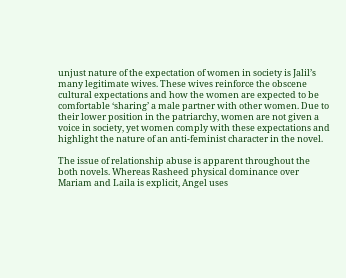unjust nature of the expectation of women in society is Jalil’s many legitimate wives. These wives reinforce the obscene cultural expectations and how the women are expected to be comfortable ‘sharing’ a male partner with other women. Due to their lower position in the patriarchy, women are not given a voice in society, yet women comply with these expectations and highlight the nature of an anti-feminist character in the novel.

The issue of relationship abuse is apparent throughout the both novels. Whereas Rasheed physical dominance over Mariam and Laila is explicit, Angel uses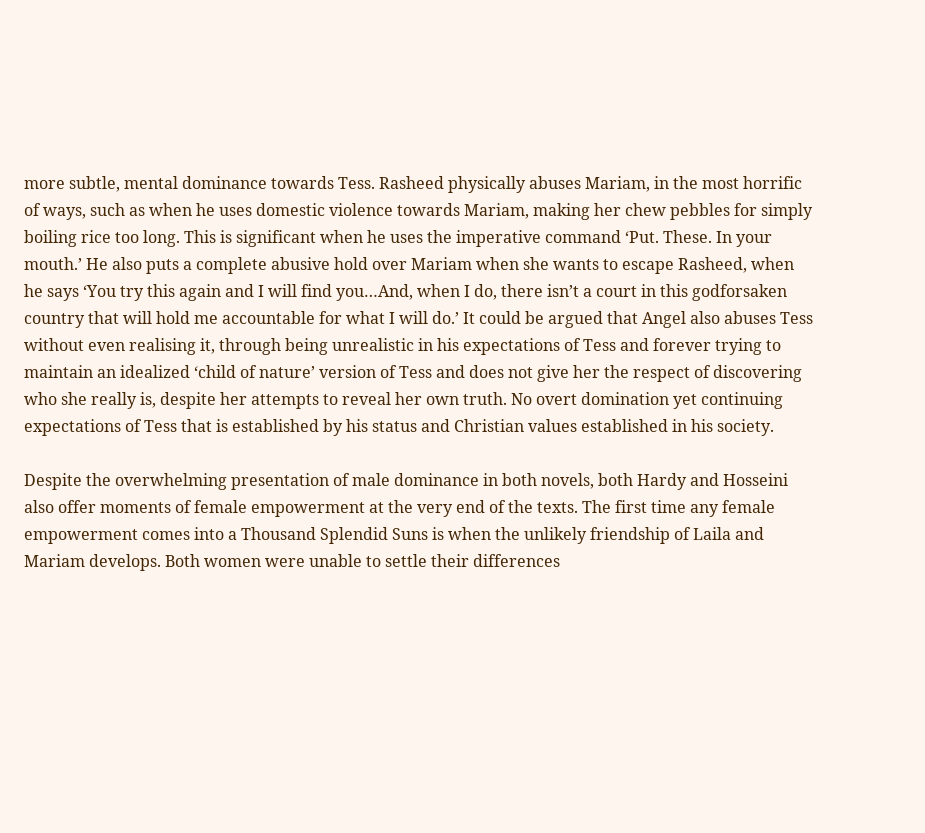more subtle, mental dominance towards Tess. Rasheed physically abuses Mariam, in the most horrific of ways, such as when he uses domestic violence towards Mariam, making her chew pebbles for simply boiling rice too long. This is significant when he uses the imperative command ‘Put. These. In your mouth.’ He also puts a complete abusive hold over Mariam when she wants to escape Rasheed, when he says ‘You try this again and I will find you…And, when I do, there isn’t a court in this godforsaken country that will hold me accountable for what I will do.’ It could be argued that Angel also abuses Tess without even realising it, through being unrealistic in his expectations of Tess and forever trying to maintain an idealized ‘child of nature’ version of Tess and does not give her the respect of discovering who she really is, despite her attempts to reveal her own truth. No overt domination yet continuing expectations of Tess that is established by his status and Christian values established in his society.

Despite the overwhelming presentation of male dominance in both novels, both Hardy and Hosseini also offer moments of female empowerment at the very end of the texts. The first time any female empowerment comes into a Thousand Splendid Suns is when the unlikely friendship of Laila and Mariam develops. Both women were unable to settle their differences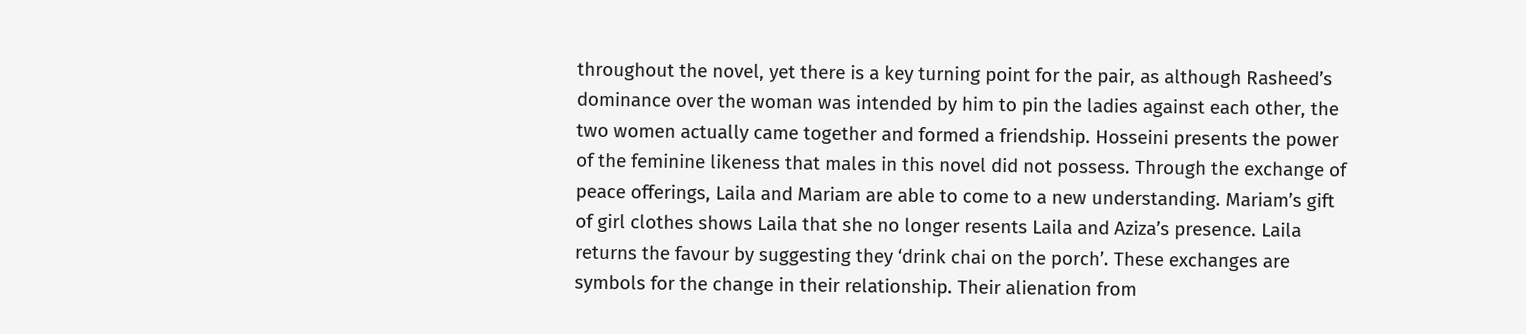throughout the novel, yet there is a key turning point for the pair, as although Rasheed’s dominance over the woman was intended by him to pin the ladies against each other, the two women actually came together and formed a friendship. Hosseini presents the power of the feminine likeness that males in this novel did not possess. Through the exchange of peace offerings, Laila and Mariam are able to come to a new understanding. Mariam’s gift of girl clothes shows Laila that she no longer resents Laila and Aziza’s presence. Laila returns the favour by suggesting they ‘drink chai on the porch’. These exchanges are symbols for the change in their relationship. Their alienation from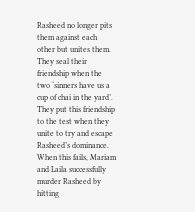Rasheed no longer pits them against each other but unites them. They seal their friendship when the two ‘sinners have us a cup of chai in the yard’. They put this friendship to the test when they unite to try and escape Rasheed’s dominance. When this fails, Mariam and Laila successfully murder Rasheed by hitting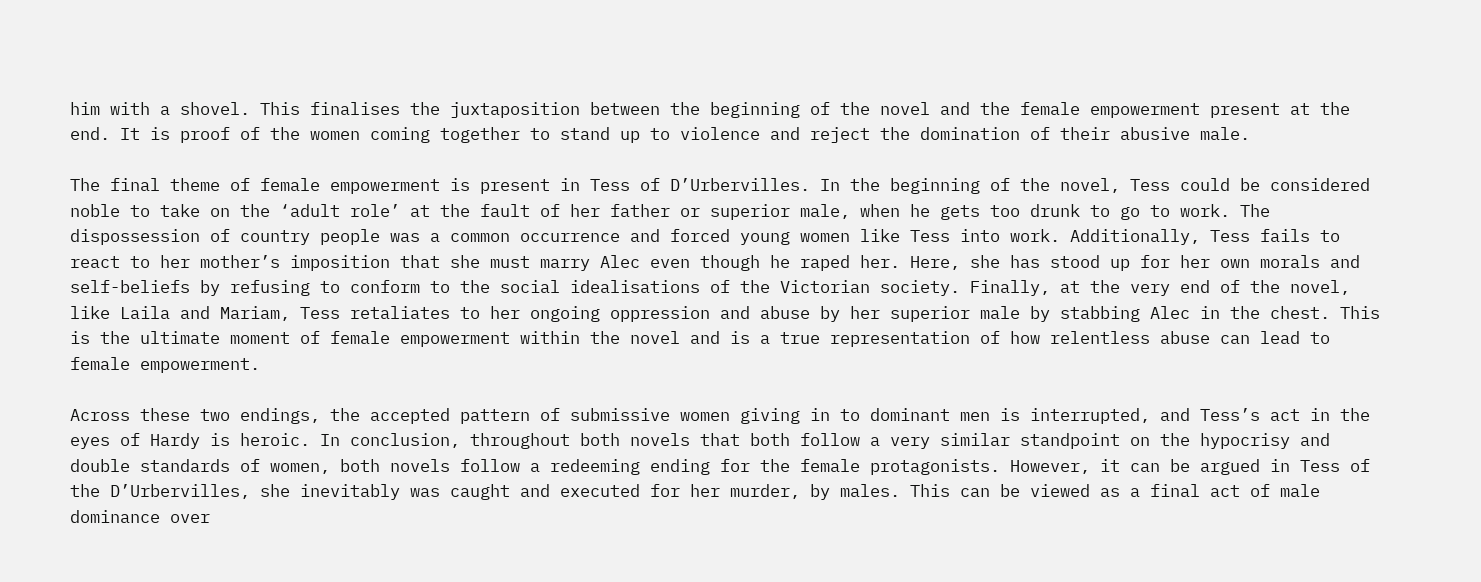him with a shovel. This finalises the juxtaposition between the beginning of the novel and the female empowerment present at the end. It is proof of the women coming together to stand up to violence and reject the domination of their abusive male.

The final theme of female empowerment is present in Tess of D’Urbervilles. In the beginning of the novel, Tess could be considered noble to take on the ‘adult role’ at the fault of her father or superior male, when he gets too drunk to go to work. The dispossession of country people was a common occurrence and forced young women like Tess into work. Additionally, Tess fails to react to her mother’s imposition that she must marry Alec even though he raped her. Here, she has stood up for her own morals and self-beliefs by refusing to conform to the social idealisations of the Victorian society. Finally, at the very end of the novel, like Laila and Mariam, Tess retaliates to her ongoing oppression and abuse by her superior male by stabbing Alec in the chest. This is the ultimate moment of female empowerment within the novel and is a true representation of how relentless abuse can lead to female empowerment.

Across these two endings, the accepted pattern of submissive women giving in to dominant men is interrupted, and Tess’s act in the eyes of Hardy is heroic. In conclusion, throughout both novels that both follow a very similar standpoint on the hypocrisy and double standards of women, both novels follow a redeeming ending for the female protagonists. However, it can be argued in Tess of the D’Urbervilles, she inevitably was caught and executed for her murder, by males. This can be viewed as a final act of male dominance over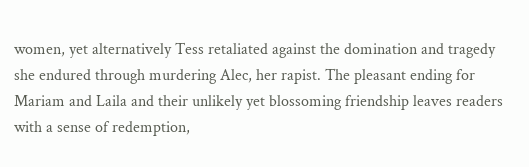women, yet alternatively Tess retaliated against the domination and tragedy she endured through murdering Alec, her rapist. The pleasant ending for Mariam and Laila and their unlikely yet blossoming friendship leaves readers with a sense of redemption,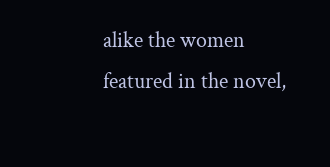alike the women featured in the novel,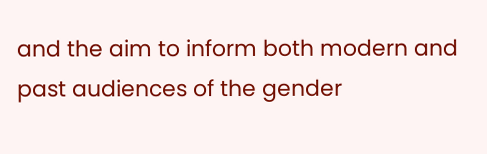and the aim to inform both modern and past audiences of the gender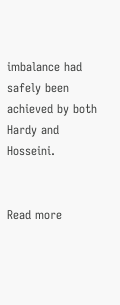imbalance had safely been achieved by both Hardy and Hosseini.


Read more